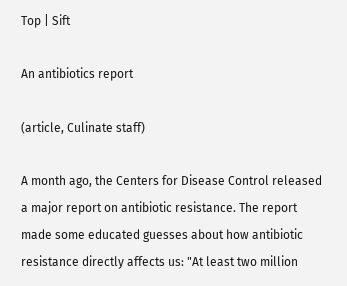Top | Sift

An antibiotics report

(article, Culinate staff)

A month ago, the Centers for Disease Control released a major report on antibiotic resistance. The report made some educated guesses about how antibiotic resistance directly affects us: "At least two million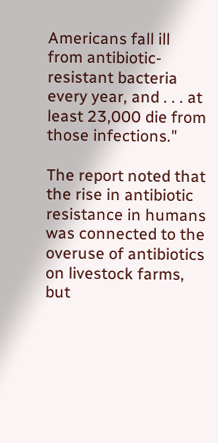Americans fall ill from antibiotic-resistant bacteria every year, and . . . at least 23,000 die from those infections."

The report noted that the rise in antibiotic resistance in humans was connected to the overuse of antibiotics on livestock farms, but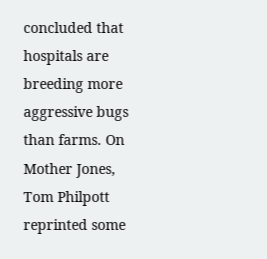concluded that hospitals are breeding more aggressive bugs than farms. On Mother Jones, Tom Philpott reprinted some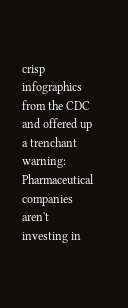crisp infographics from the CDC and offered up a trenchant warning: Pharmaceutical companies aren't investing in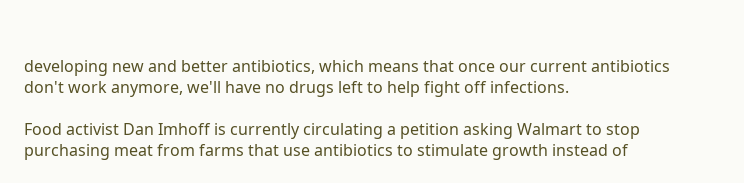developing new and better antibiotics, which means that once our current antibiotics don't work anymore, we'll have no drugs left to help fight off infections.

Food activist Dan Imhoff is currently circulating a petition asking Walmart to stop purchasing meat from farms that use antibiotics to stimulate growth instead of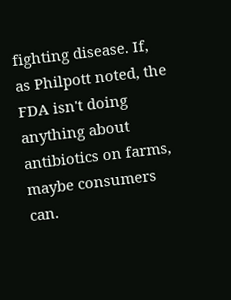fighting disease. If, as Philpott noted, the FDA isn't doing anything about antibiotics on farms, maybe consumers can.